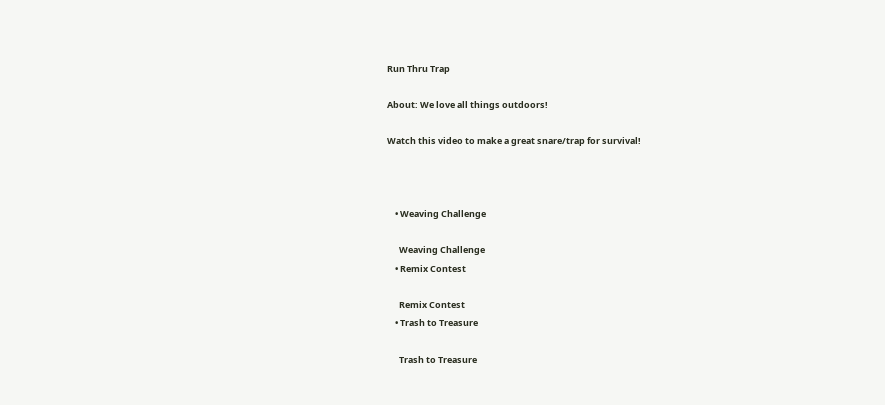Run Thru Trap

About: We love all things outdoors!

Watch this video to make a great snare/trap for survival!



    • Weaving Challenge

      Weaving Challenge
    • Remix Contest

      Remix Contest
    • Trash to Treasure

      Trash to Treasure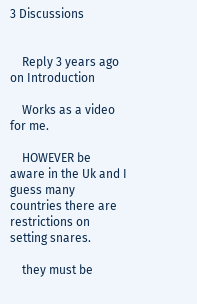3 Discussions


    Reply 3 years ago on Introduction

    Works as a video for me.

    HOWEVER be aware in the Uk and I guess many countries there are restrictions on setting snares.

    they must be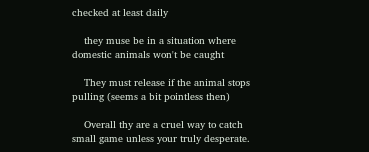checked at least daily

    they muse be in a situation where domestic animals won't be caught

    They must release if the animal stops pulling (seems a bit pointless then)

    Overall thy are a cruel way to catch small game unless your truly desperate.